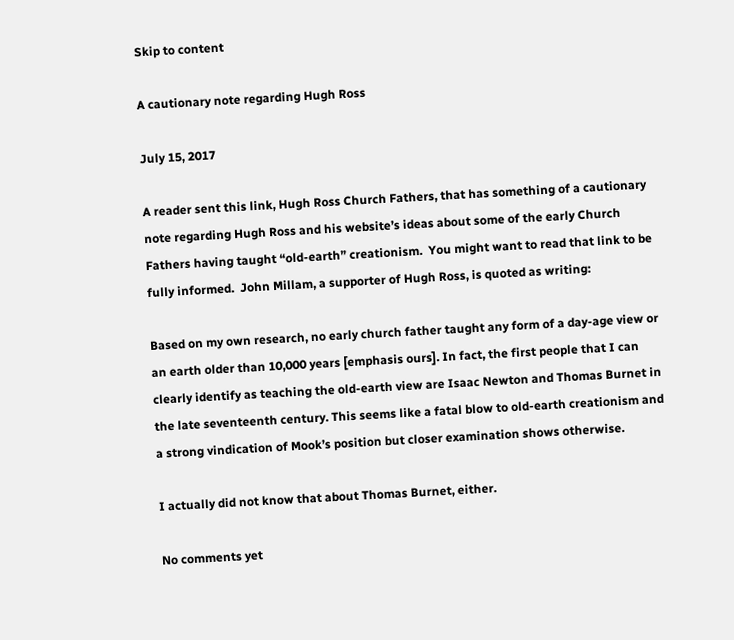Skip to content

A cautionary note regarding Hugh Ross

July 15, 2017

A reader sent this link, Hugh Ross Church Fathers, that has something of a cautionary note regarding Hugh Ross and his website’s ideas about some of the early Church Fathers having taught “old-earth” creationism.  You might want to read that link to be fully informed.  John Millam, a supporter of Hugh Ross, is quoted as writing:

Based on my own research, no early church father taught any form of a day-age view or an earth older than 10,000 years [emphasis ours]. In fact, the first people that I can clearly identify as teaching the old-earth view are Isaac Newton and Thomas Burnet in the late seventeenth century. This seems like a fatal blow to old-earth creationism and a strong vindication of Mook’s position but closer examination shows otherwise.

I actually did not know that about Thomas Burnet, either.

No comments yet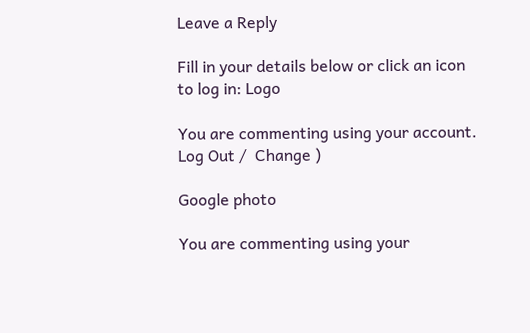Leave a Reply

Fill in your details below or click an icon to log in: Logo

You are commenting using your account. Log Out /  Change )

Google photo

You are commenting using your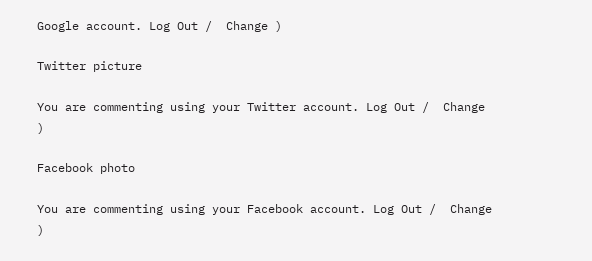Google account. Log Out /  Change )

Twitter picture

You are commenting using your Twitter account. Log Out /  Change )

Facebook photo

You are commenting using your Facebook account. Log Out /  Change )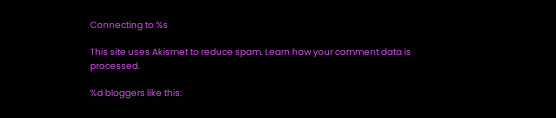Connecting to %s

This site uses Akismet to reduce spam. Learn how your comment data is processed.

%d bloggers like this: